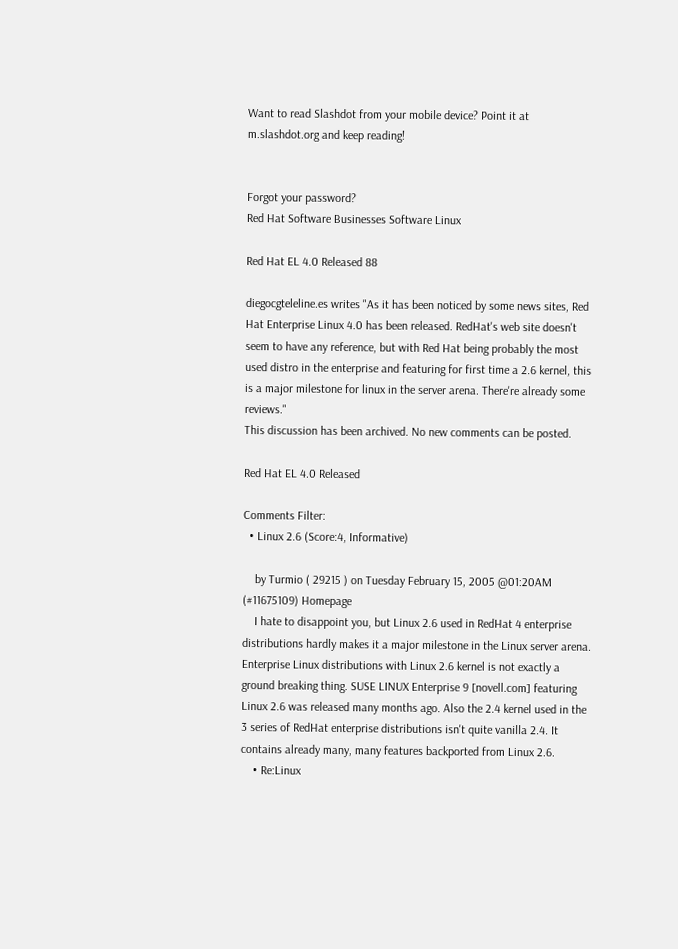Want to read Slashdot from your mobile device? Point it at m.slashdot.org and keep reading!


Forgot your password?
Red Hat Software Businesses Software Linux

Red Hat EL 4.0 Released 88

diegocgteleline.es writes "As it has been noticed by some news sites, Red Hat Enterprise Linux 4.0 has been released. RedHat's web site doesn't seem to have any reference, but with Red Hat being probably the most used distro in the enterprise and featuring for first time a 2.6 kernel, this is a major milestone for linux in the server arena. There're already some reviews."
This discussion has been archived. No new comments can be posted.

Red Hat EL 4.0 Released

Comments Filter:
  • Linux 2.6 (Score:4, Informative)

    by Turmio ( 29215 ) on Tuesday February 15, 2005 @01:20AM (#11675109) Homepage
    I hate to disappoint you, but Linux 2.6 used in RedHat 4 enterprise distributions hardly makes it a major milestone in the Linux server arena. Enterprise Linux distributions with Linux 2.6 kernel is not exactly a ground breaking thing. SUSE LINUX Enterprise 9 [novell.com] featuring Linux 2.6 was released many months ago. Also the 2.4 kernel used in the 3 series of RedHat enterprise distributions isn't quite vanilla 2.4. It contains already many, many features backported from Linux 2.6.
    • Re:Linux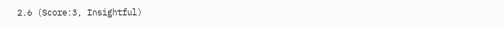2.6 (Score:3, Insightful)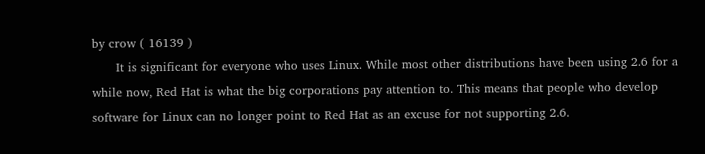by crow ( 16139 )
      It is significant for everyone who uses Linux. While most other distributions have been using 2.6 for a while now, Red Hat is what the big corporations pay attention to. This means that people who develop software for Linux can no longer point to Red Hat as an excuse for not supporting 2.6.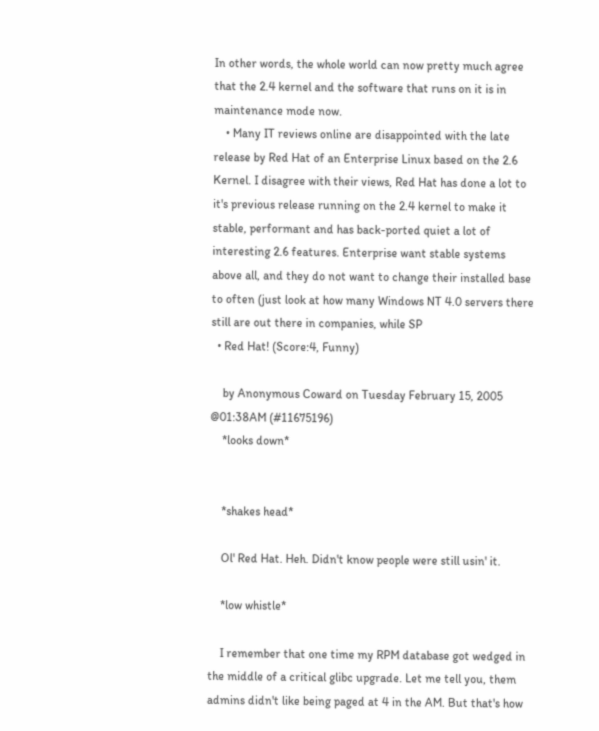In other words, the whole world can now pretty much agree that the 2.4 kernel and the software that runs on it is in maintenance mode now.
    • Many IT reviews online are disappointed with the late release by Red Hat of an Enterprise Linux based on the 2.6 Kernel. I disagree with their views, Red Hat has done a lot to it's previous release running on the 2.4 kernel to make it stable, performant and has back-ported quiet a lot of interesting 2.6 features. Enterprise want stable systems above all, and they do not want to change their installed base to often (just look at how many Windows NT 4.0 servers there still are out there in companies, while SP
  • Red Hat! (Score:4, Funny)

    by Anonymous Coward on Tuesday February 15, 2005 @01:38AM (#11675196)
    *looks down*


    *shakes head*

    Ol' Red Hat. Heh. Didn't know people were still usin' it.

    *low whistle*

    I remember that one time my RPM database got wedged in the middle of a critical glibc upgrade. Let me tell you, them admins didn't like being paged at 4 in the AM. But that's how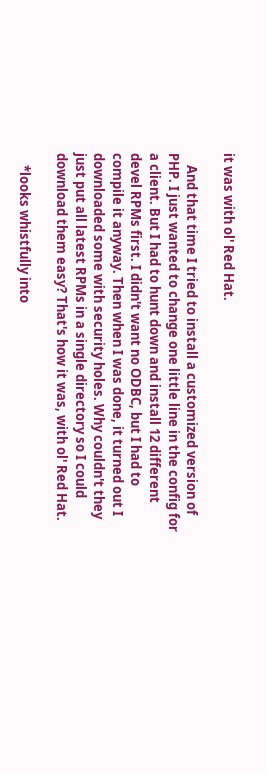it was with ol' Red Hat.

    And that time I tried to install a customized version of PHP. I just wanted to change one little line in the config for a client. But I had to hunt down and install 12 different devel RPMs first. I didn't want no ODBC, but I had to compile it anyway. Then when I was done, it turned out I downloaded some with security holes. Why couldn't they just put all latest RPMs in a single directory so I could download them easy? That's how it was, with ol' Red Hat.

    *looks whistfully into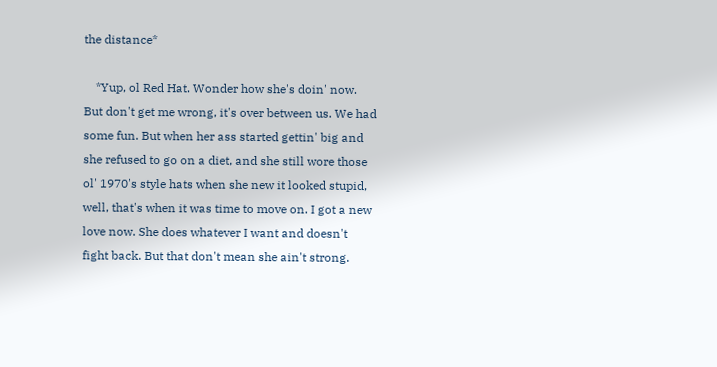the distance*

    *Yup, ol Red Hat. Wonder how she's doin' now. But don't get me wrong, it's over between us. We had some fun. But when her ass started gettin' big and she refused to go on a diet, and she still wore those ol' 1970's style hats when she new it looked stupid, well, that's when it was time to move on. I got a new love now. She does whatever I want and doesn't fight back. But that don't mean she ain't strong.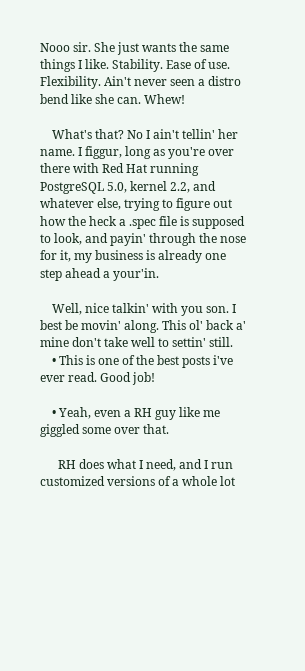Nooo sir. She just wants the same things I like. Stability. Ease of use. Flexibility. Ain't never seen a distro bend like she can. Whew!

    What's that? No I ain't tellin' her name. I figgur, long as you're over there with Red Hat running PostgreSQL 5.0, kernel 2.2, and whatever else, trying to figure out how the heck a .spec file is supposed to look, and payin' through the nose for it, my business is already one step ahead a your'in.

    Well, nice talkin' with you son. I best be movin' along. This ol' back a' mine don't take well to settin' still.
    • This is one of the best posts i've ever read. Good job!

    • Yeah, even a RH guy like me giggled some over that.

      RH does what I need, and I run customized versions of a whole lot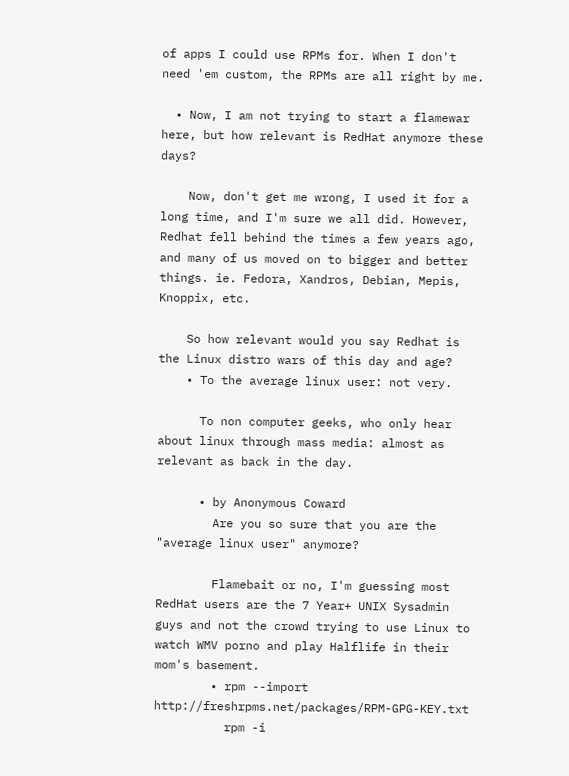of apps I could use RPMs for. When I don't need 'em custom, the RPMs are all right by me.

  • Now, I am not trying to start a flamewar here, but how relevant is RedHat anymore these days?

    Now, don't get me wrong, I used it for a long time, and I'm sure we all did. However, Redhat fell behind the times a few years ago, and many of us moved on to bigger and better things. ie. Fedora, Xandros, Debian, Mepis, Knoppix, etc.

    So how relevant would you say Redhat is the Linux distro wars of this day and age?
    • To the average linux user: not very.

      To non computer geeks, who only hear about linux through mass media: almost as relevant as back in the day.

      • by Anonymous Coward
        Are you so sure that you are the "average linux user" anymore?

        Flamebait or no, I'm guessing most RedHat users are the 7 Year+ UNIX Sysadmin guys and not the crowd trying to use Linux to watch WMV porno and play Halflife in their mom's basement.
        • rpm --import http://freshrpms.net/packages/RPM-GPG-KEY.txt
          rpm -i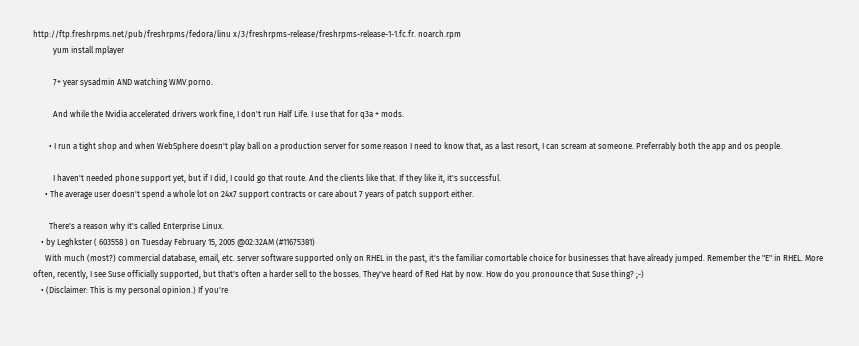http://ftp.freshrpms.net/pub/freshrpms/fedora/linu x/3/freshrpms-release/freshrpms-release-1-1.fc.fr. noarch.rpm
          yum install mplayer

          7+ year sysadmin AND watching WMV porno.

          And while the Nvidia accelerated drivers work fine, I don't run Half Life. I use that for q3a + mods.

        • I run a tight shop and when WebSphere doesn't play ball on a production server for some reason I need to know that, as a last resort, I can scream at someone. Preferrably both the app and os people.

          I haven't needed phone support yet, but if I did, I could go that route. And the clients like that. If they like it, it's successful.
      • The average user doesn't spend a whole lot on 24x7 support contracts or care about 7 years of patch support either.

        There's a reason why it's called Enterprise Linux.
    • by Leghkster ( 603558 ) on Tuesday February 15, 2005 @02:32AM (#11675381)
      With much (most?) commercial database, email, etc. server software supported only on RHEL in the past, it's the familiar comortable choice for businesses that have already jumped. Remember the "E" in RHEL. More often, recently, I see Suse officially supported, but that's often a harder sell to the bosses. They've heard of Red Hat by now. How do you pronounce that Suse thing? ;-)
    • (Disclaimer: This is my personal opinion.) If you're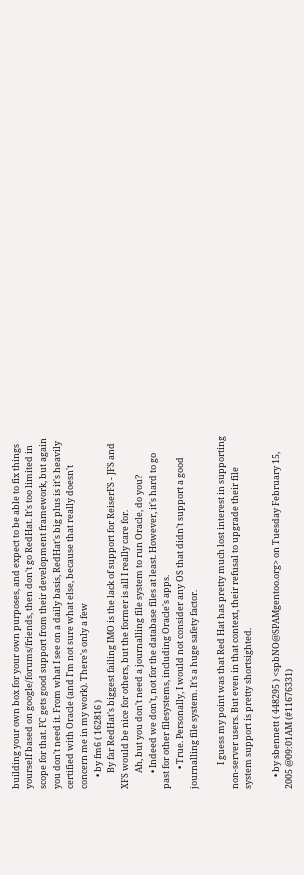building your own box for your own purposes, and expect to be able to fix things yourself based on google/forums/friends, then don't go RedHat. It's too limited in scope for that. FC gets good support from their development framework, but again you don't need it. From what I see on a daily basis, RedHat's big plus is it's heavily certified with Oracle (and I'm not sure what else, because that really doesn't concern me in my work). There's only a few
      • by fm6 ( 162816 )
        By far RedHat's biggest failing IMO is the lack of support for ReiserFS - JFS and XFS would be nice for others, but the former is all I really care for.
        Ah, but you don't need a journalling file system to run Oracle, do you?
        • Indeed we don't, not for the database files at least. However, it's hard to go past for other filesystems, including Oracle's apps.
          • True. Personally, I would not consider any OS that didn't support a good journalling file system. It's a huge safety factor.

            I guess my point was that Red Hat has pretty much lost interest in supporting non-server users. But even in that context, their refusal to upgrade their file system support is pretty shortsighted.

      • by sbennett ( 448295 ) <spbNO@SPAMgentoo.org> on Tuesday February 15, 2005 @09:01AM (#11676331)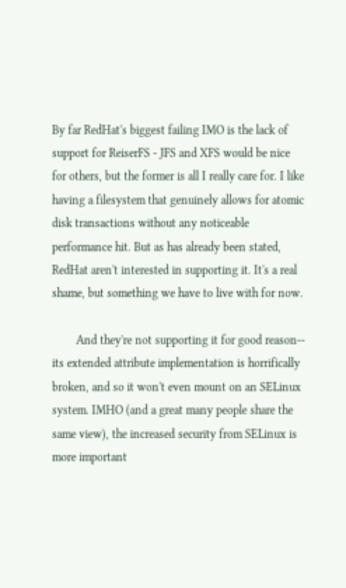By far RedHat's biggest failing IMO is the lack of support for ReiserFS - JFS and XFS would be nice for others, but the former is all I really care for. I like having a filesystem that genuinely allows for atomic disk transactions without any noticeable performance hit. But as has already been stated, RedHat aren't interested in supporting it. It's a real shame, but something we have to live with for now.

        And they're not supporting it for good reason-- its extended attribute implementation is horrifically broken, and so it won't even mount on an SELinux system. IMHO (and a great many people share the same view), the increased security from SELinux is more important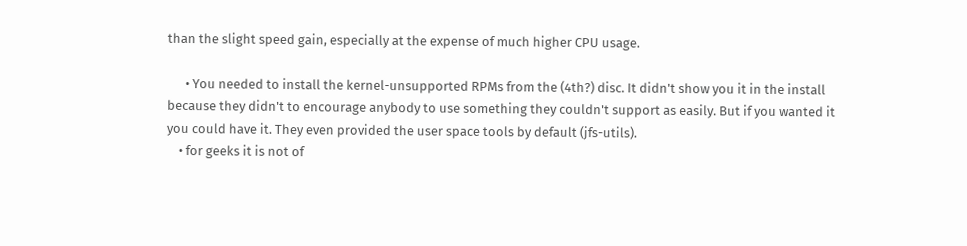than the slight speed gain, especially at the expense of much higher CPU usage.

      • You needed to install the kernel-unsupported RPMs from the (4th?) disc. It didn't show you it in the install because they didn't to encourage anybody to use something they couldn't support as easily. But if you wanted it you could have it. They even provided the user space tools by default (jfs-utils).
    • for geeks it is not of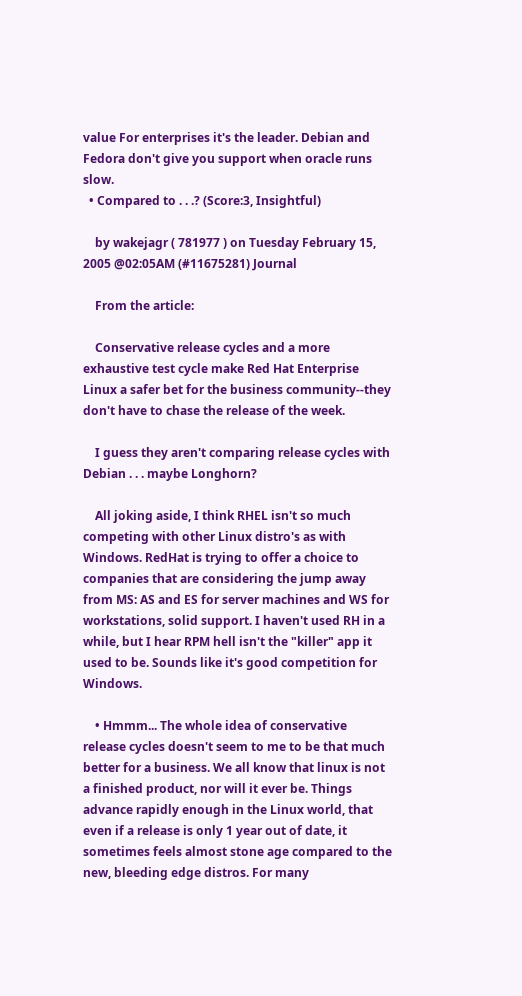value For enterprises it's the leader. Debian and Fedora don't give you support when oracle runs slow.
  • Compared to . . .? (Score:3, Insightful)

    by wakejagr ( 781977 ) on Tuesday February 15, 2005 @02:05AM (#11675281) Journal

    From the article:

    Conservative release cycles and a more exhaustive test cycle make Red Hat Enterprise Linux a safer bet for the business community--they don't have to chase the release of the week.

    I guess they aren't comparing release cycles with Debian . . . maybe Longhorn?

    All joking aside, I think RHEL isn't so much competing with other Linux distro's as with Windows. RedHat is trying to offer a choice to companies that are considering the jump away from MS: AS and ES for server machines and WS for workstations, solid support. I haven't used RH in a while, but I hear RPM hell isn't the "killer" app it used to be. Sounds like it's good competition for Windows.

    • Hmmm... The whole idea of conservative release cycles doesn't seem to me to be that much better for a business. We all know that linux is not a finished product, nor will it ever be. Things advance rapidly enough in the Linux world, that even if a release is only 1 year out of date, it sometimes feels almost stone age compared to the new, bleeding edge distros. For many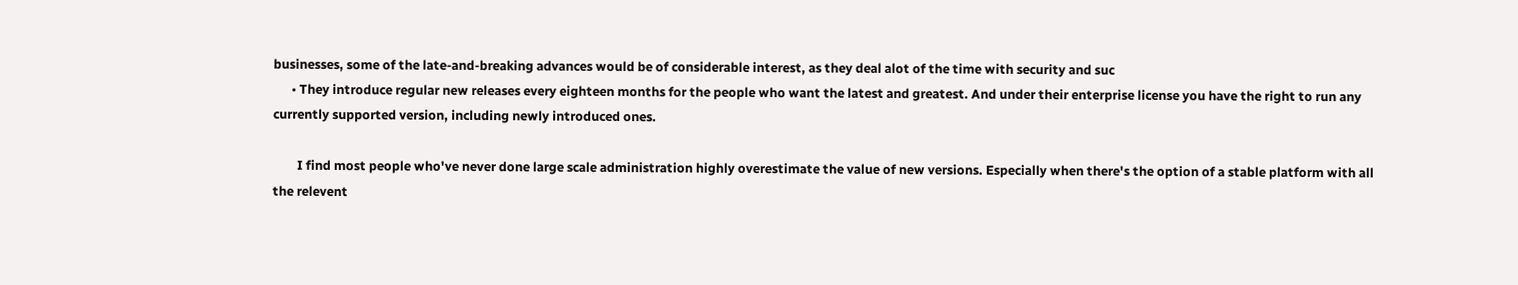businesses, some of the late-and-breaking advances would be of considerable interest, as they deal alot of the time with security and suc
      • They introduce regular new releases every eighteen months for the people who want the latest and greatest. And under their enterprise license you have the right to run any currently supported version, including newly introduced ones.

        I find most people who've never done large scale administration highly overestimate the value of new versions. Especially when there's the option of a stable platform with all the relevent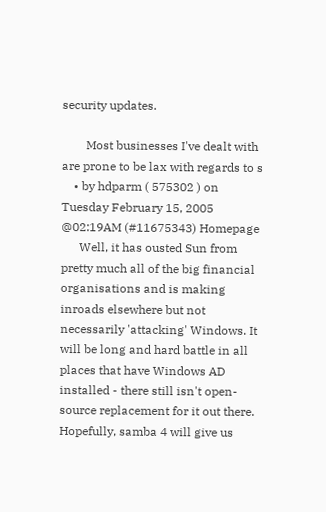security updates.

        Most businesses I've dealt with are prone to be lax with regards to s
    • by hdparm ( 575302 ) on Tuesday February 15, 2005 @02:19AM (#11675343) Homepage
      Well, it has ousted Sun from pretty much all of the big financial organisations and is making inroads elsewhere but not necessarily 'attacking' Windows. It will be long and hard battle in all places that have Windows AD installed - there still isn't open-source replacement for it out there. Hopefully, samba 4 will give us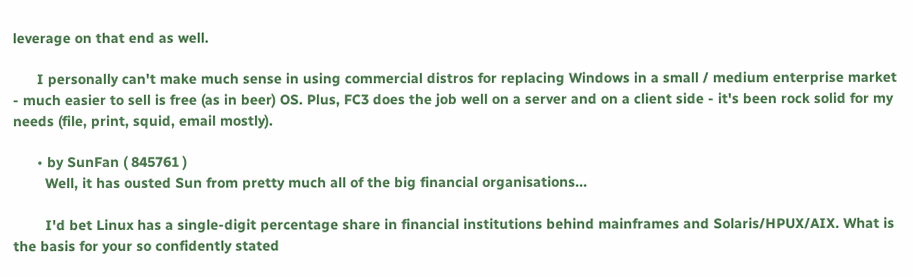leverage on that end as well.

      I personally can't make much sense in using commercial distros for replacing Windows in a small / medium enterprise market - much easier to sell is free (as in beer) OS. Plus, FC3 does the job well on a server and on a client side - it's been rock solid for my needs (file, print, squid, email mostly).

      • by SunFan ( 845761 )
        Well, it has ousted Sun from pretty much all of the big financial organisations...

        I'd bet Linux has a single-digit percentage share in financial institutions behind mainframes and Solaris/HPUX/AIX. What is the basis for your so confidently stated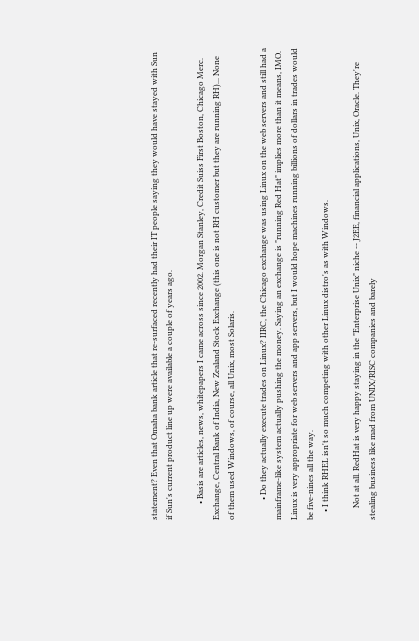statement? Even that Omaha bank article that re-surfaced recently had their IT people saying they would have stayed with Sun if Sun's current product line up were available a couple of years ago.

        • Basis are articles, news, whitepapers I came across since 2002. Morgan Stanley, Credit Suiss First Boston, Chicago Merc. Exchange, Central Bank of India, New Zealand Stock Exchange (this one is not RH customer but they are running RH)... None of them used Windows, of course, all Unix, most Solaris.

          • Do they actually execute trades on Linux? IIRC, the Chicago exchange was using Linux on the web servers and still had a mainframe-like system actually pushing the money. Saying an exchange is "running Red Hat" implies more than it means, IMO. Linux is very appropriate for web servers and app servers, but I would hope machines running billions of dollars in trades would be five-nines all the way.
    • I think RHEL isn't so much competing with other Linux distro's as with Windows.

      Not at all. RedHat is very happy staying in the "Enterprise Unix" niche -- J2EE, financial applications, Unix, Oracle. They're stealing business like mad from UNIX/RISC companies and barely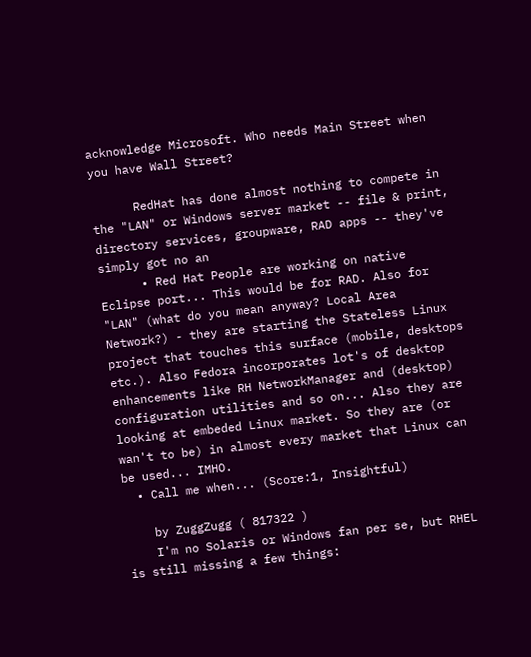acknowledge Microsoft. Who needs Main Street when you have Wall Street?

      RedHat has done almost nothing to compete in the "LAN" or Windows server market -- file & print, directory services, groupware, RAD apps -- they've simply got no an
      • Red Hat People are working on native Eclipse port... This would be for RAD. Also for "LAN" (what do you mean anyway? Local Area Network?) - they are starting the Stateless Linux project that touches this surface (mobile, desktops etc.). Also Fedora incorporates lot's of desktop enhancements like RH NetworkManager and (desktop) configuration utilities and so on... Also they are looking at embeded Linux market. So they are (or wan't to be) in almost every market that Linux can be used... IMHO.
  • Call me when... (Score:1, Insightful)

    by ZuggZugg ( 817322 )
    I'm no Solaris or Windows fan per se, but RHEL is still missing a few things: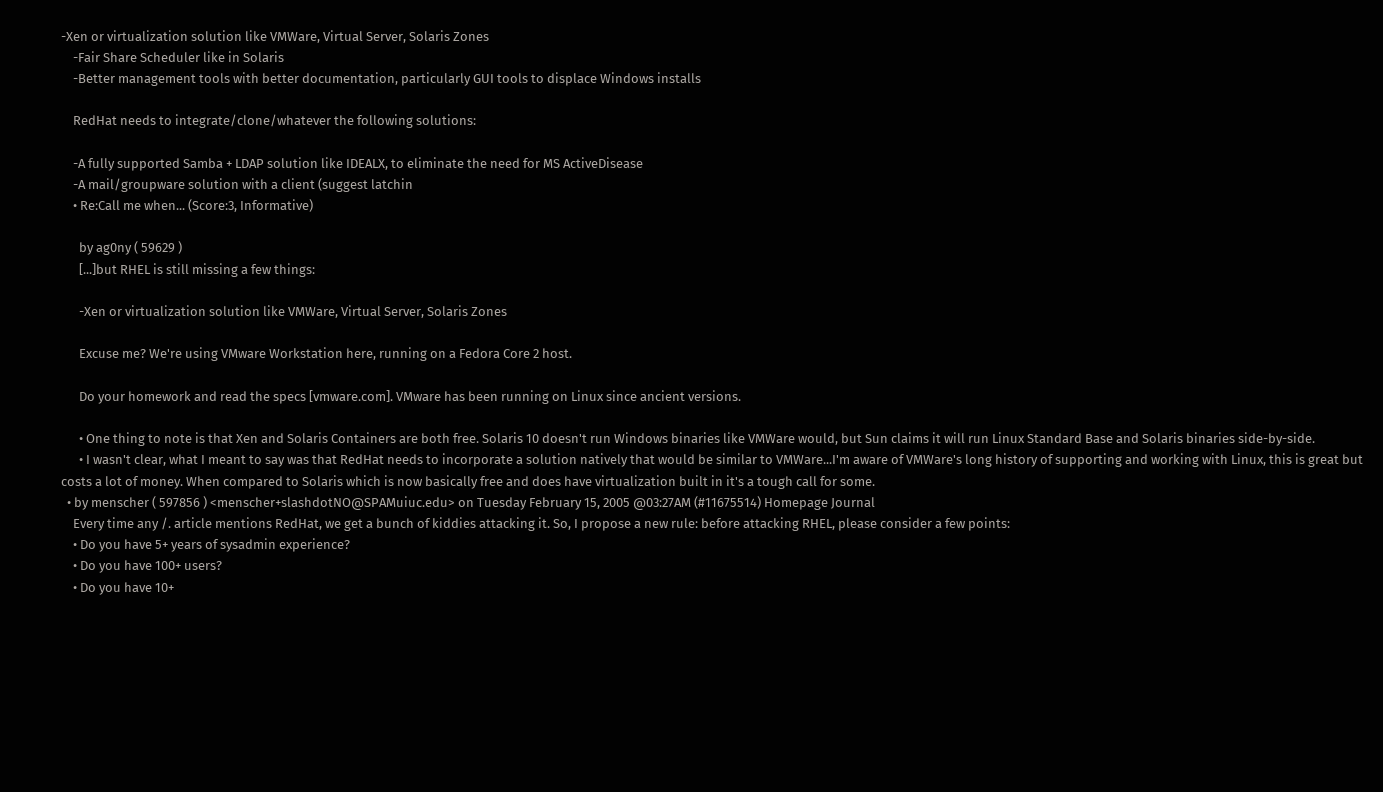-Xen or virtualization solution like VMWare, Virtual Server, Solaris Zones
    -Fair Share Scheduler like in Solaris
    -Better management tools with better documentation, particularly GUI tools to displace Windows installs

    RedHat needs to integrate/clone/whatever the following solutions:

    -A fully supported Samba + LDAP solution like IDEALX, to eliminate the need for MS ActiveDisease
    -A mail/groupware solution with a client (suggest latchin
    • Re:Call me when... (Score:3, Informative)

      by ag0ny ( 59629 )
      [...]but RHEL is still missing a few things:

      -Xen or virtualization solution like VMWare, Virtual Server, Solaris Zones

      Excuse me? We're using VMware Workstation here, running on a Fedora Core 2 host.

      Do your homework and read the specs [vmware.com]. VMware has been running on Linux since ancient versions.

      • One thing to note is that Xen and Solaris Containers are both free. Solaris 10 doesn't run Windows binaries like VMWare would, but Sun claims it will run Linux Standard Base and Solaris binaries side-by-side.
      • I wasn't clear, what I meant to say was that RedHat needs to incorporate a solution natively that would be similar to VMWare...I'm aware of VMWare's long history of supporting and working with Linux, this is great but costs a lot of money. When compared to Solaris which is now basically free and does have virtualization built in it's a tough call for some.
  • by menscher ( 597856 ) <menscher+slashdotNO@SPAMuiuc.edu> on Tuesday February 15, 2005 @03:27AM (#11675514) Homepage Journal
    Every time any /. article mentions RedHat, we get a bunch of kiddies attacking it. So, I propose a new rule: before attacking RHEL, please consider a few points:
    • Do you have 5+ years of sysadmin experience?
    • Do you have 100+ users?
    • Do you have 10+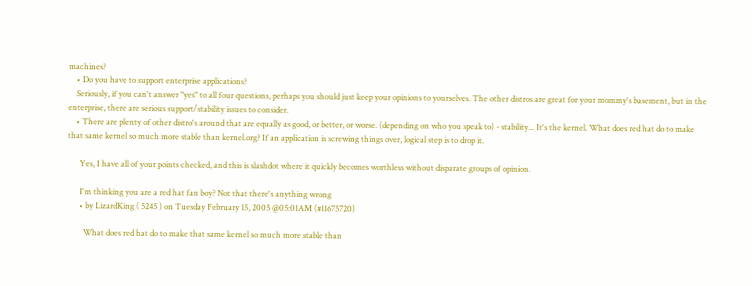machines?
    • Do you have to support enterprise applications?
    Seriously, if you can't answer "yes" to all four questions, perhaps you should just keep your opinions to yourselves. The other distros are great for your mommy's basement, but in the enterprise, there are serious support/stability issues to consider.
    • There are plenty of other distro's around that are equally as good, or better, or worse. (depending on who you speak to) - stability... It's the kernel. What does red hat do to make that same kernel so much more stable than kernel.org? If an application is screwing things over, logical step is to drop it.

      Yes, I have all of your points checked, and this is slashdot where it quickly becomes worthless without disparate groups of opinion.

      I'm thinking you are a red hat fan boy? Not that there's anything wrong
      • by LizardKing ( 5245 ) on Tuesday February 15, 2005 @05:01AM (#11675720)

        What does red hat do to make that same kernel so much more stable than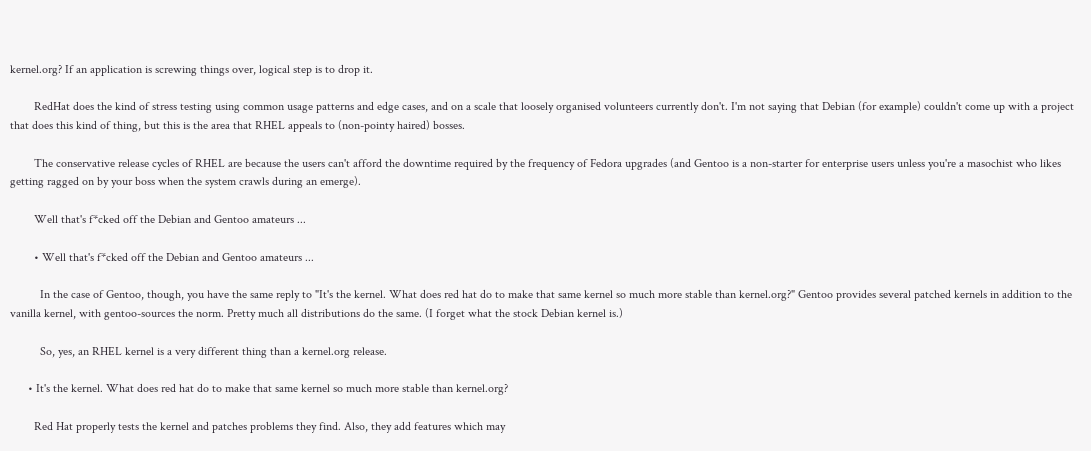kernel.org? If an application is screwing things over, logical step is to drop it.

        RedHat does the kind of stress testing using common usage patterns and edge cases, and on a scale that loosely organised volunteers currently don't. I'm not saying that Debian (for example) couldn't come up with a project that does this kind of thing, but this is the area that RHEL appeals to (non-pointy haired) bosses.

        The conservative release cycles of RHEL are because the users can't afford the downtime required by the frequency of Fedora upgrades (and Gentoo is a non-starter for enterprise users unless you're a masochist who likes getting ragged on by your boss when the system crawls during an emerge).

        Well that's f*cked off the Debian and Gentoo amateurs ...

        • Well that's f*cked off the Debian and Gentoo amateurs ...

          In the case of Gentoo, though, you have the same reply to "It's the kernel. What does red hat do to make that same kernel so much more stable than kernel.org?" Gentoo provides several patched kernels in addition to the vanilla kernel, with gentoo-sources the norm. Pretty much all distributions do the same. (I forget what the stock Debian kernel is.)

          So, yes, an RHEL kernel is a very different thing than a kernel.org release.

      • It's the kernel. What does red hat do to make that same kernel so much more stable than kernel.org?

        Red Hat properly tests the kernel and patches problems they find. Also, they add features which may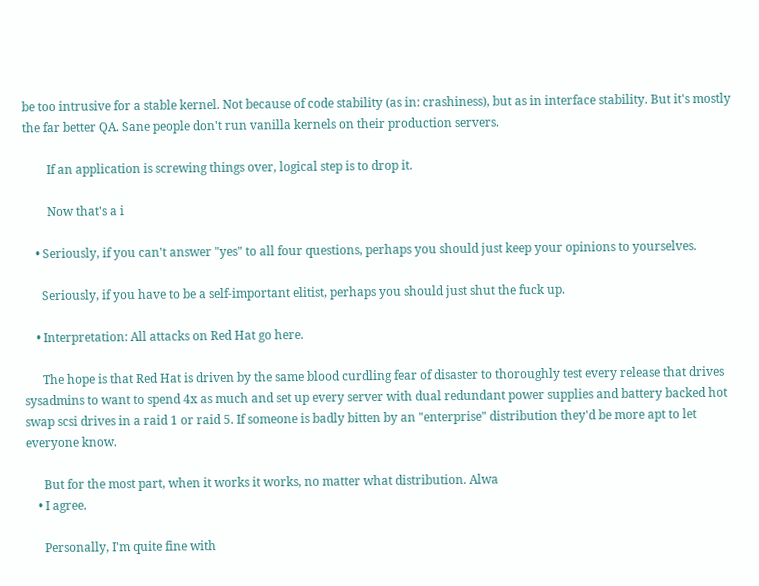be too intrusive for a stable kernel. Not because of code stability (as in: crashiness), but as in interface stability. But it's mostly the far better QA. Sane people don't run vanilla kernels on their production servers.

        If an application is screwing things over, logical step is to drop it.

        Now that's a i

    • Seriously, if you can't answer "yes" to all four questions, perhaps you should just keep your opinions to yourselves.

      Seriously, if you have to be a self-important elitist, perhaps you should just shut the fuck up.

    • Interpretation: All attacks on Red Hat go here.

      The hope is that Red Hat is driven by the same blood curdling fear of disaster to thoroughly test every release that drives sysadmins to want to spend 4x as much and set up every server with dual redundant power supplies and battery backed hot swap scsi drives in a raid 1 or raid 5. If someone is badly bitten by an "enterprise" distribution they'd be more apt to let everyone know.

      But for the most part, when it works it works, no matter what distribution. Alwa
    • I agree.

      Personally, I'm quite fine with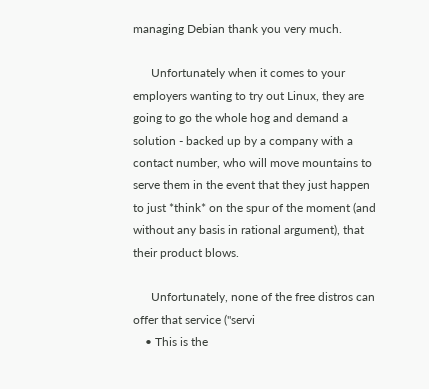managing Debian thank you very much.

      Unfortunately when it comes to your employers wanting to try out Linux, they are going to go the whole hog and demand a solution - backed up by a company with a contact number, who will move mountains to serve them in the event that they just happen to just *think* on the spur of the moment (and without any basis in rational argument), that their product blows.

      Unfortunately, none of the free distros can offer that service ("servi
    • This is the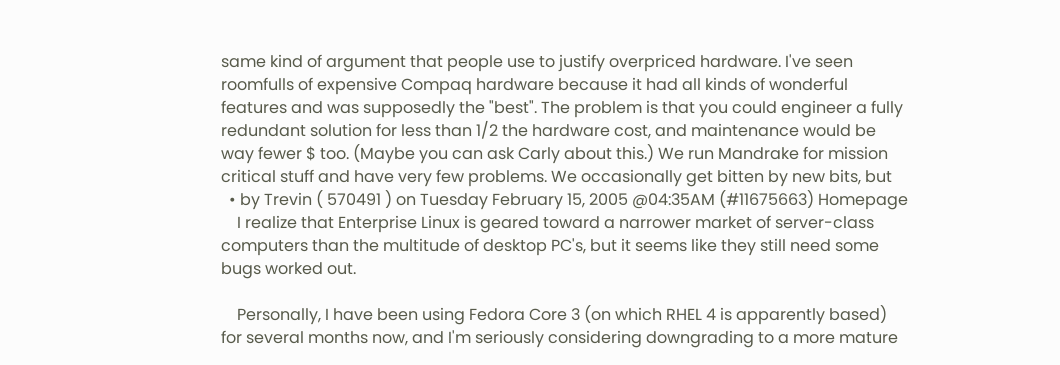same kind of argument that people use to justify overpriced hardware. I've seen roomfulls of expensive Compaq hardware because it had all kinds of wonderful features and was supposedly the "best". The problem is that you could engineer a fully redundant solution for less than 1/2 the hardware cost, and maintenance would be way fewer $ too. (Maybe you can ask Carly about this.) We run Mandrake for mission critical stuff and have very few problems. We occasionally get bitten by new bits, but
  • by Trevin ( 570491 ) on Tuesday February 15, 2005 @04:35AM (#11675663) Homepage
    I realize that Enterprise Linux is geared toward a narrower market of server-class computers than the multitude of desktop PC's, but it seems like they still need some bugs worked out.

    Personally, I have been using Fedora Core 3 (on which RHEL 4 is apparently based) for several months now, and I'm seriously considering downgrading to a more mature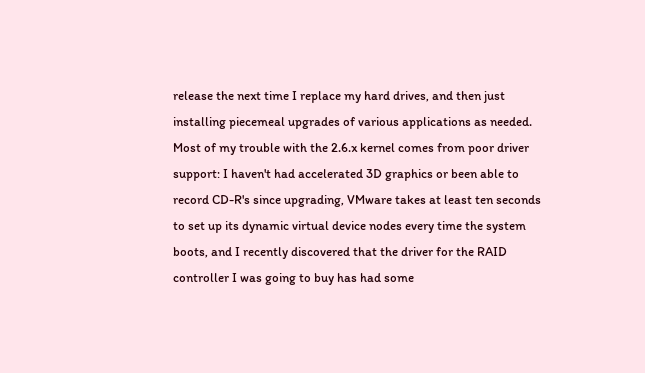release the next time I replace my hard drives, and then just installing piecemeal upgrades of various applications as needed. Most of my trouble with the 2.6.x kernel comes from poor driver support: I haven't had accelerated 3D graphics or been able to record CD-R's since upgrading, VMware takes at least ten seconds to set up its dynamic virtual device nodes every time the system boots, and I recently discovered that the driver for the RAID controller I was going to buy has had some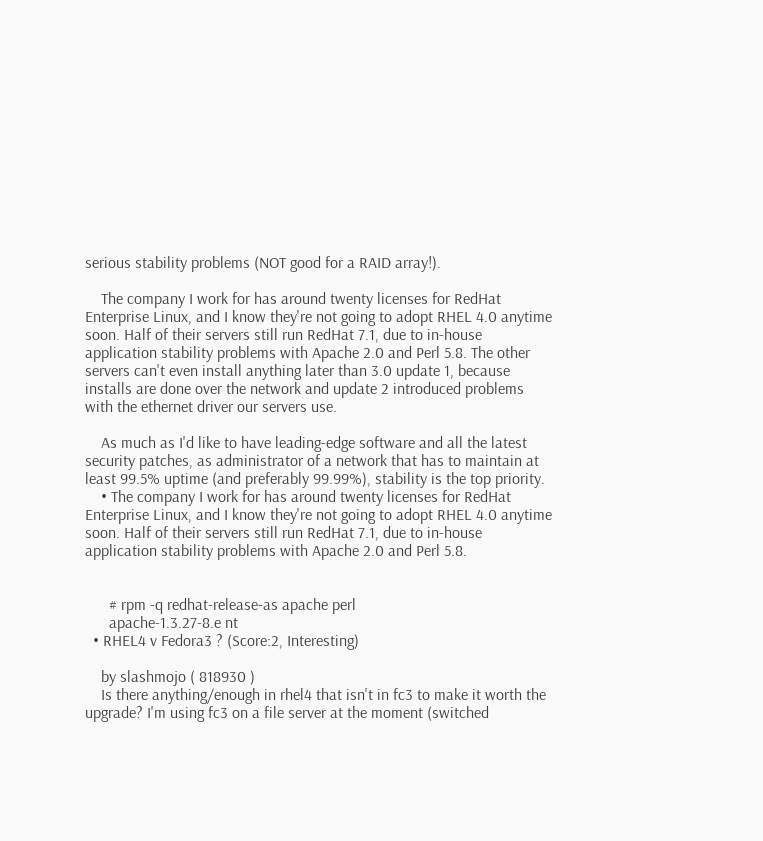serious stability problems (NOT good for a RAID array!).

    The company I work for has around twenty licenses for RedHat Enterprise Linux, and I know they're not going to adopt RHEL 4.0 anytime soon. Half of their servers still run RedHat 7.1, due to in-house application stability problems with Apache 2.0 and Perl 5.8. The other servers can't even install anything later than 3.0 update 1, because installs are done over the network and update 2 introduced problems with the ethernet driver our servers use.

    As much as I'd like to have leading-edge software and all the latest security patches, as administrator of a network that has to maintain at least 99.5% uptime (and preferably 99.99%), stability is the top priority.
    • The company I work for has around twenty licenses for RedHat Enterprise Linux, and I know they're not going to adopt RHEL 4.0 anytime soon. Half of their servers still run RedHat 7.1, due to in-house application stability problems with Apache 2.0 and Perl 5.8.


      # rpm -q redhat-release-as apache perl
      apache-1.3.27-8.e nt
  • RHEL4 v Fedora3 ? (Score:2, Interesting)

    by slashmojo ( 818930 )
    Is there anything/enough in rhel4 that isn't in fc3 to make it worth the upgrade? I'm using fc3 on a file server at the moment (switched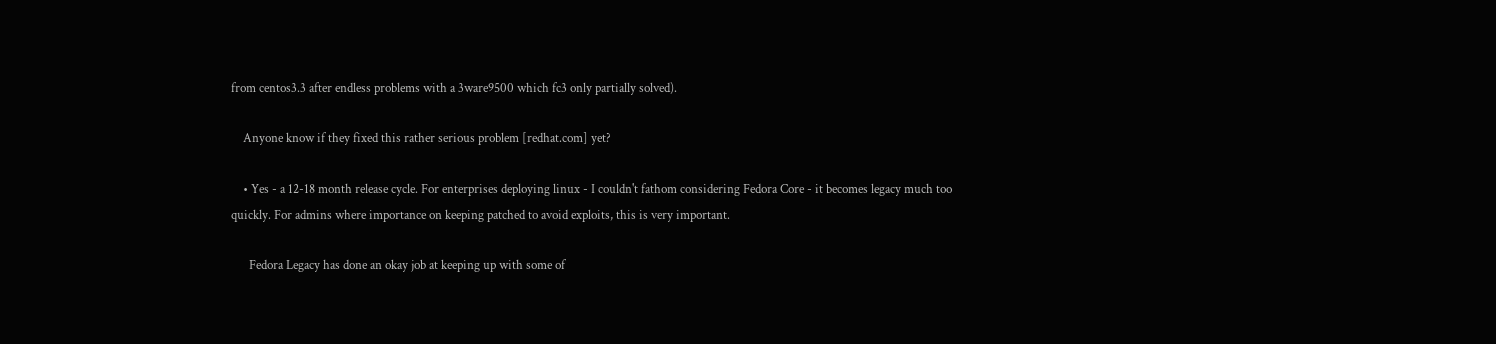from centos3.3 after endless problems with a 3ware9500 which fc3 only partially solved).

    Anyone know if they fixed this rather serious problem [redhat.com] yet?

    • Yes - a 12-18 month release cycle. For enterprises deploying linux - I couldn't fathom considering Fedora Core - it becomes legacy much too quickly. For admins where importance on keeping patched to avoid exploits, this is very important.

      Fedora Legacy has done an okay job at keeping up with some of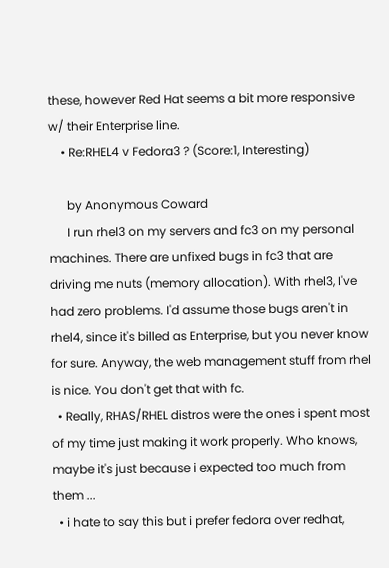these, however Red Hat seems a bit more responsive w/ their Enterprise line.
    • Re:RHEL4 v Fedora3 ? (Score:1, Interesting)

      by Anonymous Coward
      I run rhel3 on my servers and fc3 on my personal machines. There are unfixed bugs in fc3 that are driving me nuts (memory allocation). With rhel3, I've had zero problems. I'd assume those bugs aren't in rhel4, since it's billed as Enterprise, but you never know for sure. Anyway, the web management stuff from rhel is nice. You don't get that with fc.
  • Really, RHAS/RHEL distros were the ones i spent most of my time just making it work properly. Who knows, maybe it's just because i expected too much from them ...
  • i hate to say this but i prefer fedora over redhat,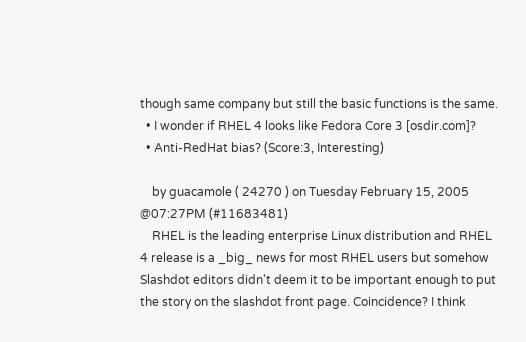though same company but still the basic functions is the same.
  • I wonder if RHEL 4 looks like Fedora Core 3 [osdir.com]?
  • Anti-RedHat bias? (Score:3, Interesting)

    by guacamole ( 24270 ) on Tuesday February 15, 2005 @07:27PM (#11683481)
    RHEL is the leading enterprise Linux distribution and RHEL 4 release is a _big_ news for most RHEL users but somehow Slashdot editors didn't deem it to be important enough to put the story on the slashdot front page. Coincidence? I think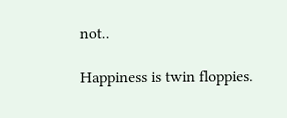not..

Happiness is twin floppies.